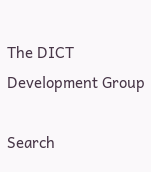The DICT Development Group

Search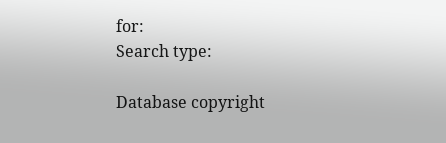for:
Search type:

Database copyright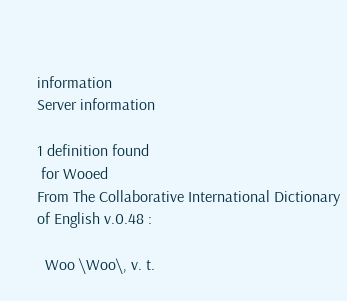information
Server information

1 definition found
 for Wooed
From The Collaborative International Dictionary of English v.0.48 :

  Woo \Woo\, v. t.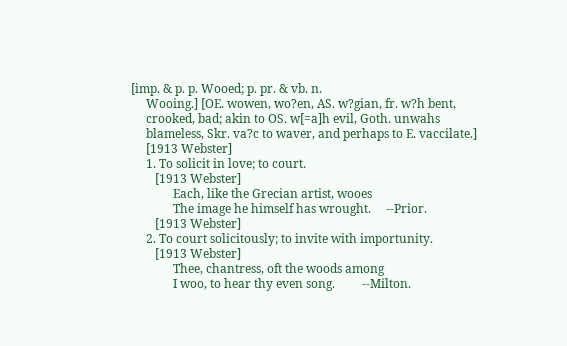[imp. & p. p. Wooed; p. pr. & vb. n.
     Wooing.] [OE. wowen, wo?en, AS. w?gian, fr. w?h bent,
     crooked, bad; akin to OS. w[=a]h evil, Goth. unwahs
     blameless, Skr. va?c to waver, and perhaps to E. vaccilate.]
     [1913 Webster]
     1. To solicit in love; to court.
        [1913 Webster]
              Each, like the Grecian artist, wooes
              The image he himself has wrought.     --Prior.
        [1913 Webster]
     2. To court solicitously; to invite with importunity.
        [1913 Webster]
              Thee, chantress, oft the woods among
              I woo, to hear thy even song.         --Milton.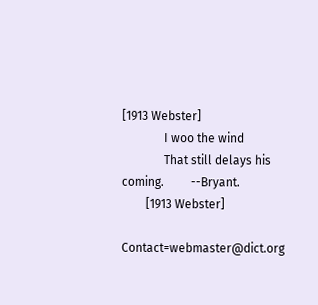[1913 Webster]
              I woo the wind
              That still delays his coming.         --Bryant.
        [1913 Webster]

Contact=webmaster@dict.org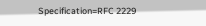Specification=RFC 2229